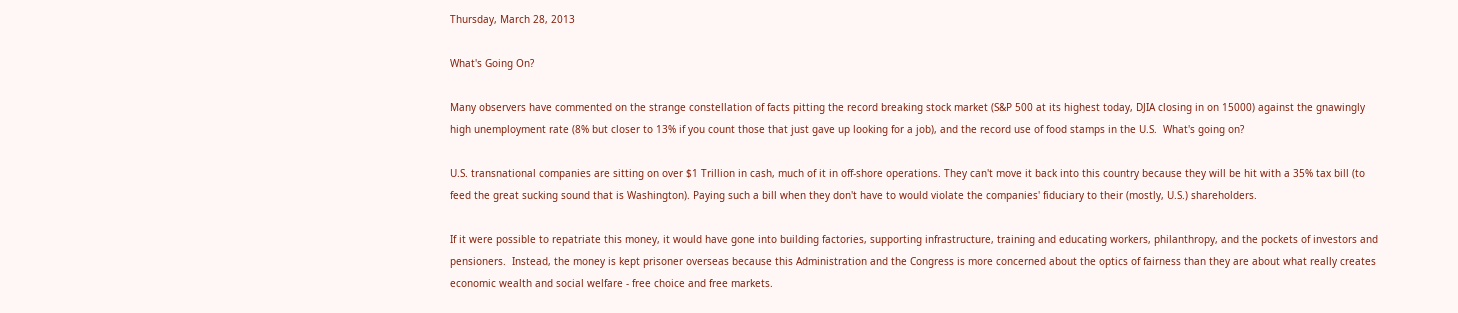Thursday, March 28, 2013

What's Going On?

Many observers have commented on the strange constellation of facts pitting the record breaking stock market (S&P 500 at its highest today, DJIA closing in on 15000) against the gnawingly high unemployment rate (8% but closer to 13% if you count those that just gave up looking for a job), and the record use of food stamps in the U.S.  What's going on?

U.S. transnational companies are sitting on over $1 Trillion in cash, much of it in off-shore operations. They can't move it back into this country because they will be hit with a 35% tax bill (to feed the great sucking sound that is Washington). Paying such a bill when they don't have to would violate the companies' fiduciary to their (mostly, U.S.) shareholders.

If it were possible to repatriate this money, it would have gone into building factories, supporting infrastructure, training and educating workers, philanthropy, and the pockets of investors and pensioners.  Instead, the money is kept prisoner overseas because this Administration and the Congress is more concerned about the optics of fairness than they are about what really creates economic wealth and social welfare - free choice and free markets.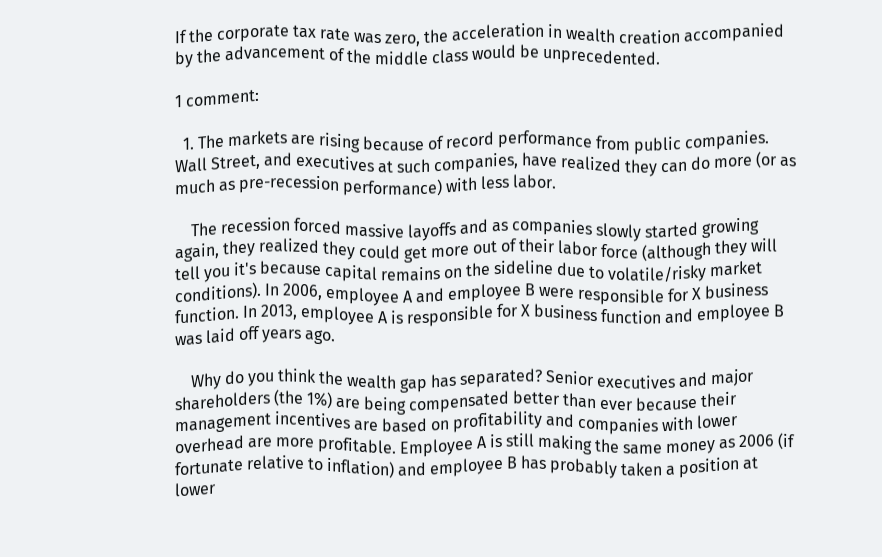If the corporate tax rate was zero, the acceleration in wealth creation accompanied by the advancement of the middle class would be unprecedented.

1 comment:

  1. The markets are rising because of record performance from public companies. Wall Street, and executives at such companies, have realized they can do more (or as much as pre-recession performance) with less labor.

    The recession forced massive layoffs and as companies slowly started growing again, they realized they could get more out of their labor force (although they will tell you it's because capital remains on the sideline due to volatile/risky market conditions). In 2006, employee A and employee B were responsible for X business function. In 2013, employee A is responsible for X business function and employee B was laid off years ago.

    Why do you think the wealth gap has separated? Senior executives and major shareholders (the 1%) are being compensated better than ever because their management incentives are based on profitability and companies with lower overhead are more profitable. Employee A is still making the same money as 2006 (if fortunate relative to inflation) and employee B has probably taken a position at lower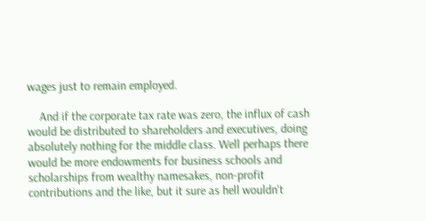wages just to remain employed.

    And if the corporate tax rate was zero, the influx of cash would be distributed to shareholders and executives, doing absolutely nothing for the middle class. Well perhaps there would be more endowments for business schools and scholarships from wealthy namesakes, non-profit contributions and the like, but it sure as hell wouldn't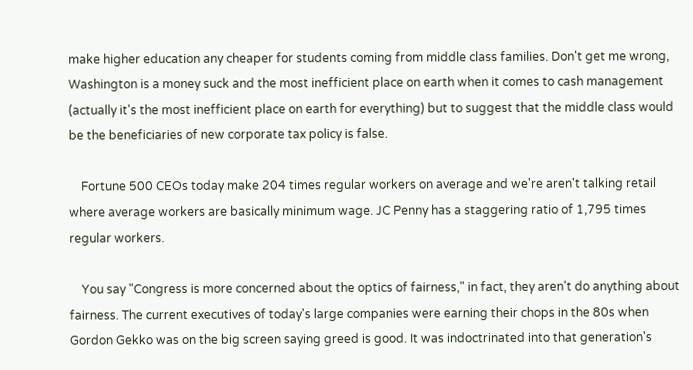make higher education any cheaper for students coming from middle class families. Don't get me wrong, Washington is a money suck and the most inefficient place on earth when it comes to cash management (actually it's the most inefficient place on earth for everything) but to suggest that the middle class would be the beneficiaries of new corporate tax policy is false.

    Fortune 500 CEOs today make 204 times regular workers on average and we're aren't talking retail where average workers are basically minimum wage. JC Penny has a staggering ratio of 1,795 times regular workers.

    You say "Congress is more concerned about the optics of fairness," in fact, they aren't do anything about fairness. The current executives of today's large companies were earning their chops in the 80s when Gordon Gekko was on the big screen saying greed is good. It was indoctrinated into that generation's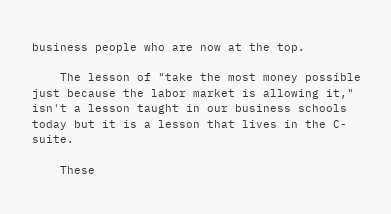business people who are now at the top.

    The lesson of "take the most money possible just because the labor market is allowing it," isn't a lesson taught in our business schools today but it is a lesson that lives in the C-suite.

    These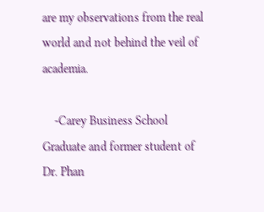are my observations from the real world and not behind the veil of academia.

    -Carey Business School Graduate and former student of Dr. Phan